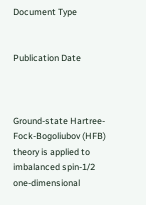Document Type


Publication Date



Ground-state Hartree-Fock-Bogoliubov (HFB) theory is applied to imbalanced spin-1/2 one-dimensional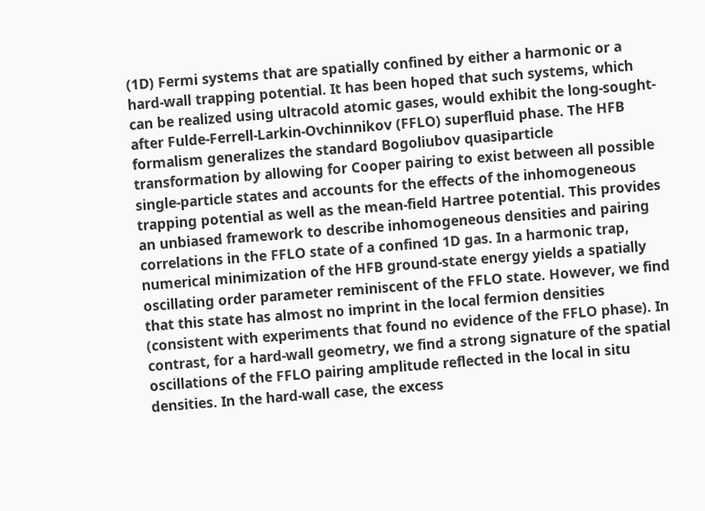(1D) Fermi systems that are spatially confined by either a harmonic or a hard-wall trapping potential. It has been hoped that such systems, which can be realized using ultracold atomic gases, would exhibit the long-sought-after Fulde-Ferrell-Larkin-Ovchinnikov (FFLO) superfluid phase. The HFB formalism generalizes the standard Bogoliubov quasiparticle transformation by allowing for Cooper pairing to exist between all possible single-particle states and accounts for the effects of the inhomogeneous trapping potential as well as the mean-field Hartree potential. This provides an unbiased framework to describe inhomogeneous densities and pairing correlations in the FFLO state of a confined 1D gas. In a harmonic trap, numerical minimization of the HFB ground-state energy yields a spatially oscillating order parameter reminiscent of the FFLO state. However, we find that this state has almost no imprint in the local fermion densities (consistent with experiments that found no evidence of the FFLO phase). In contrast, for a hard-wall geometry, we find a strong signature of the spatial oscillations of the FFLO pairing amplitude reflected in the local in situ densities. In the hard-wall case, the excess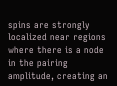spins are strongly localized near regions where there is a node in the pairing amplitude, creating an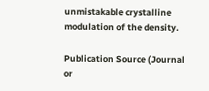unmistakable crystalline modulation of the density.

Publication Source (Journal or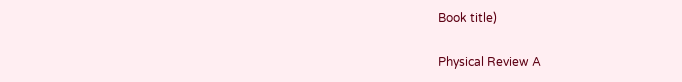Book title)

Physical Review A